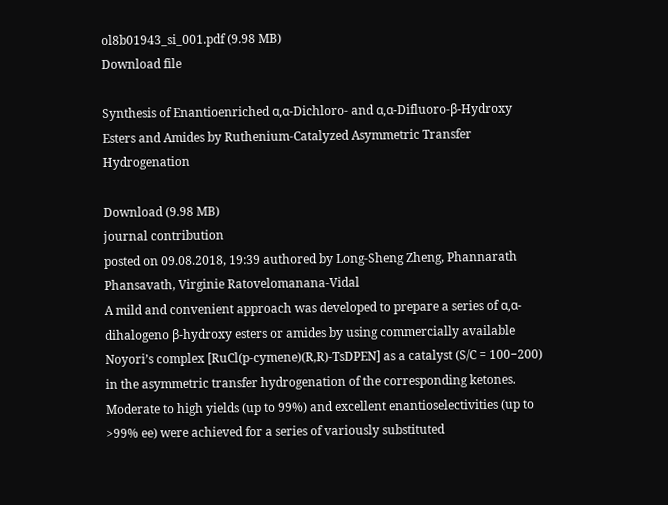ol8b01943_si_001.pdf (9.98 MB)
Download file

Synthesis of Enantioenriched α,α-Dichloro- and α,α-Difluoro-β-Hydroxy Esters and Amides by Ruthenium-Catalyzed Asymmetric Transfer Hydrogenation

Download (9.98 MB)
journal contribution
posted on 09.08.2018, 19:39 authored by Long-Sheng Zheng, Phannarath Phansavath, Virginie Ratovelomanana-Vidal
A mild and convenient approach was developed to prepare a series of α,α-dihalogeno β-hydroxy esters or amides by using commercially available Noyori’s complex [RuCl(p-cymene)(R,R)-TsDPEN] as a catalyst (S/C = 100−200) in the asymmetric transfer hydrogenation of the corresponding ketones. Moderate to high yields (up to 99%) and excellent enantioselectivities (up to >99% ee) were achieved for a series of variously substituted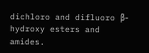dichloro and difluoro β-hydroxy esters and amides.